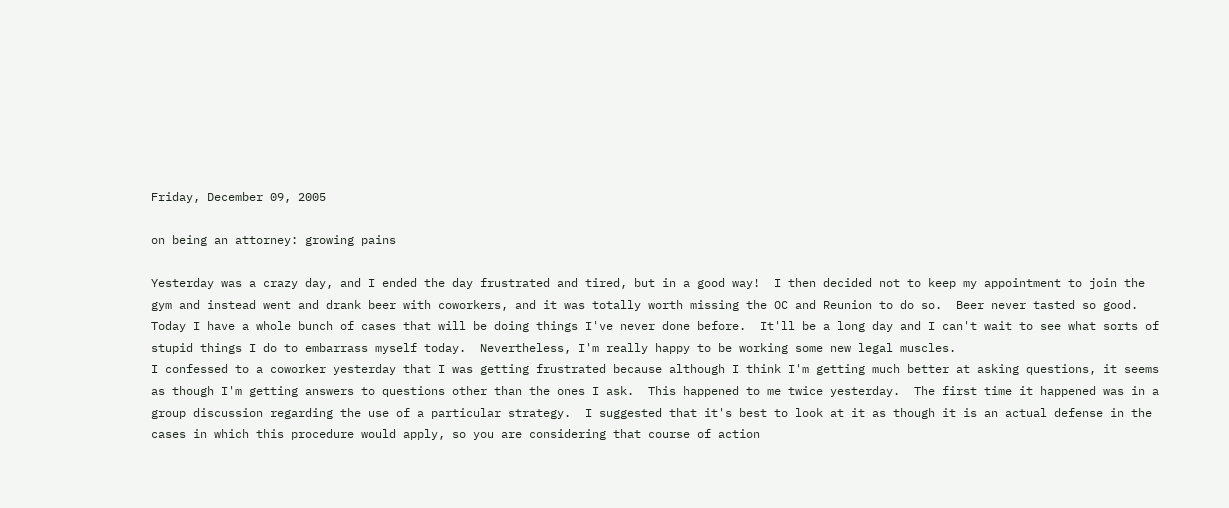Friday, December 09, 2005

on being an attorney: growing pains

Yesterday was a crazy day, and I ended the day frustrated and tired, but in a good way!  I then decided not to keep my appointment to join the gym and instead went and drank beer with coworkers, and it was totally worth missing the OC and Reunion to do so.  Beer never tasted so good.
Today I have a whole bunch of cases that will be doing things I've never done before.  It'll be a long day and I can't wait to see what sorts of stupid things I do to embarrass myself today.  Nevertheless, I'm really happy to be working some new legal muscles.
I confessed to a coworker yesterday that I was getting frustrated because although I think I'm getting much better at asking questions, it seems as though I'm getting answers to questions other than the ones I ask.  This happened to me twice yesterday.  The first time it happened was in a group discussion regarding the use of a particular strategy.  I suggested that it's best to look at it as though it is an actual defense in the cases in which this procedure would apply, so you are considering that course of action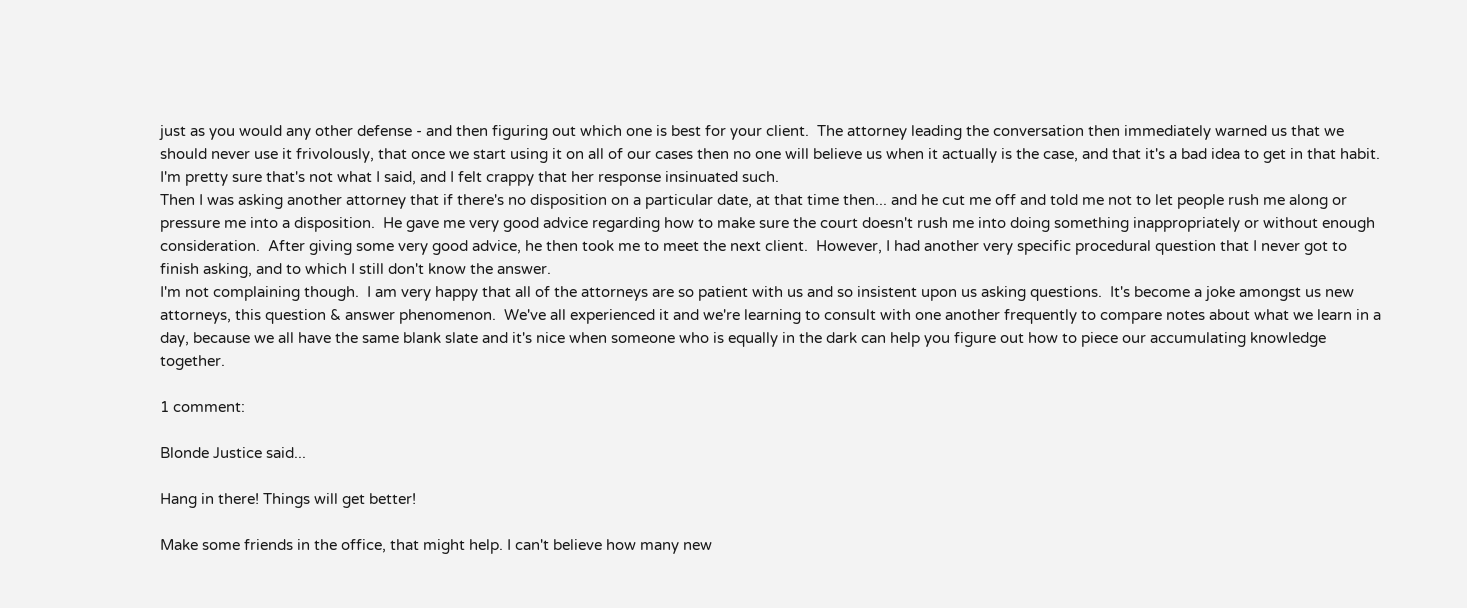just as you would any other defense - and then figuring out which one is best for your client.  The attorney leading the conversation then immediately warned us that we should never use it frivolously, that once we start using it on all of our cases then no one will believe us when it actually is the case, and that it's a bad idea to get in that habit.  I'm pretty sure that's not what I said, and I felt crappy that her response insinuated such.
Then I was asking another attorney that if there's no disposition on a particular date, at that time then... and he cut me off and told me not to let people rush me along or pressure me into a disposition.  He gave me very good advice regarding how to make sure the court doesn't rush me into doing something inappropriately or without enough consideration.  After giving some very good advice, he then took me to meet the next client.  However, I had another very specific procedural question that I never got to finish asking, and to which I still don't know the answer.
I'm not complaining though.  I am very happy that all of the attorneys are so patient with us and so insistent upon us asking questions.  It's become a joke amongst us new attorneys, this question & answer phenomenon.  We've all experienced it and we're learning to consult with one another frequently to compare notes about what we learn in a day, because we all have the same blank slate and it's nice when someone who is equally in the dark can help you figure out how to piece our accumulating knowledge together.

1 comment:

Blonde Justice said...

Hang in there! Things will get better!

Make some friends in the office, that might help. I can't believe how many new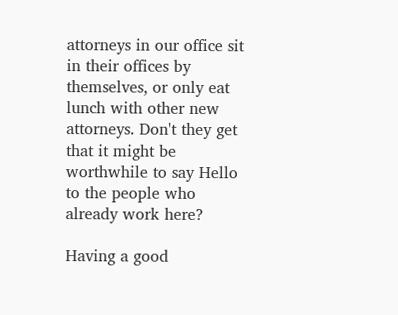attorneys in our office sit in their offices by themselves, or only eat lunch with other new attorneys. Don't they get that it might be worthwhile to say Hello to the people who already work here?

Having a good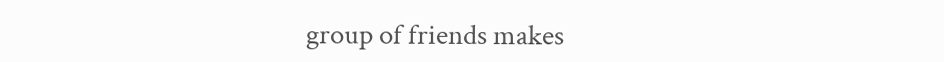group of friends makes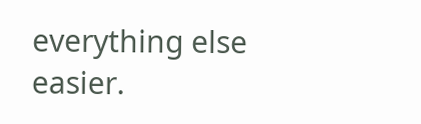everything else easier.